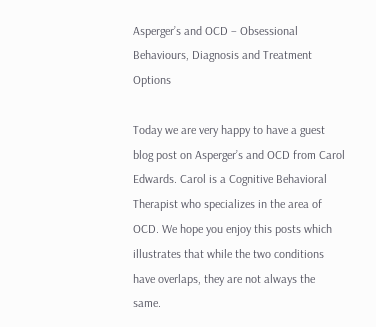Asperger’s and OCD – Obsessional Behaviours, Diagnosis and Treatment Options

Today we are very happy to have a guest blog post on Asperger’s and OCD from Carol Edwards. Carol is a Cognitive Behavioral Therapist who specializes in the area of OCD. We hope you enjoy this posts which illustrates that while the two conditions have overlaps, they are not always the same.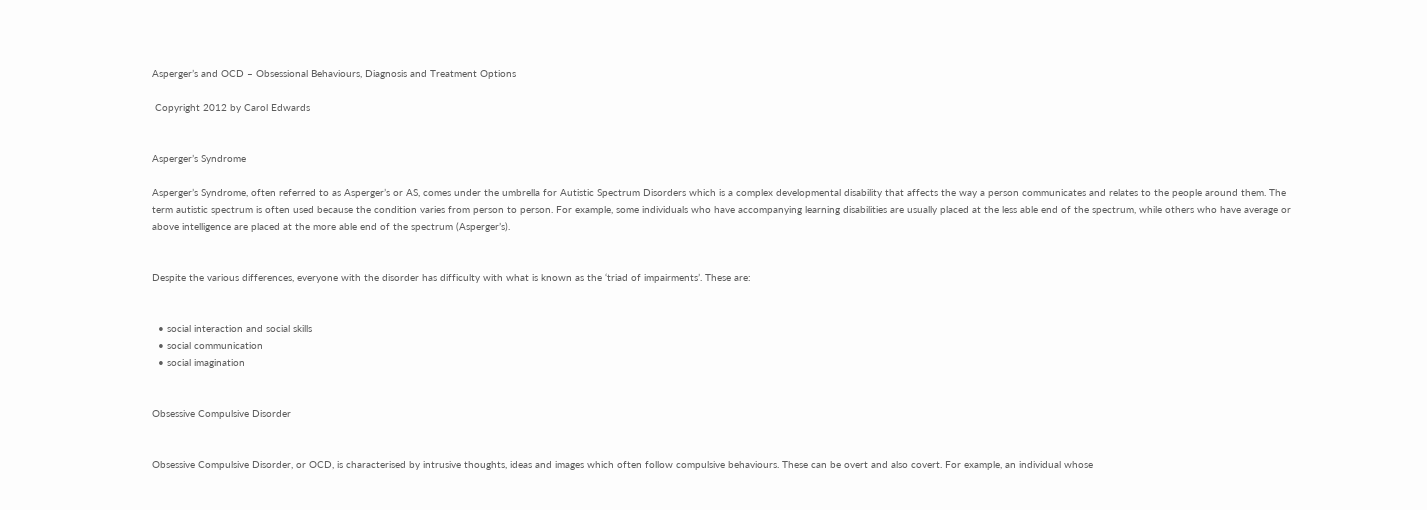Asperger’s and OCD – Obsessional Behaviours, Diagnosis and Treatment Options

 Copyright 2012 by Carol Edwards


Asperger’s Syndrome

Asperger’s Syndrome, often referred to as Asperger’s or AS, comes under the umbrella for Autistic Spectrum Disorders which is a complex developmental disability that affects the way a person communicates and relates to the people around them. The term autistic spectrum is often used because the condition varies from person to person. For example, some individuals who have accompanying learning disabilities are usually placed at the less able end of the spectrum, while others who have average or above intelligence are placed at the more able end of the spectrum (Asperger’s).


Despite the various differences, everyone with the disorder has difficulty with what is known as the ‘triad of impairments’. These are:


  • social interaction and social skills
  • social communication
  • social imagination


Obsessive Compulsive Disorder


Obsessive Compulsive Disorder, or OCD, is characterised by intrusive thoughts, ideas and images which often follow compulsive behaviours. These can be overt and also covert. For example, an individual whose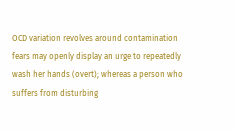OCD variation revolves around contamination fears may openly display an urge to repeatedly wash her hands (overt); whereas a person who suffers from disturbing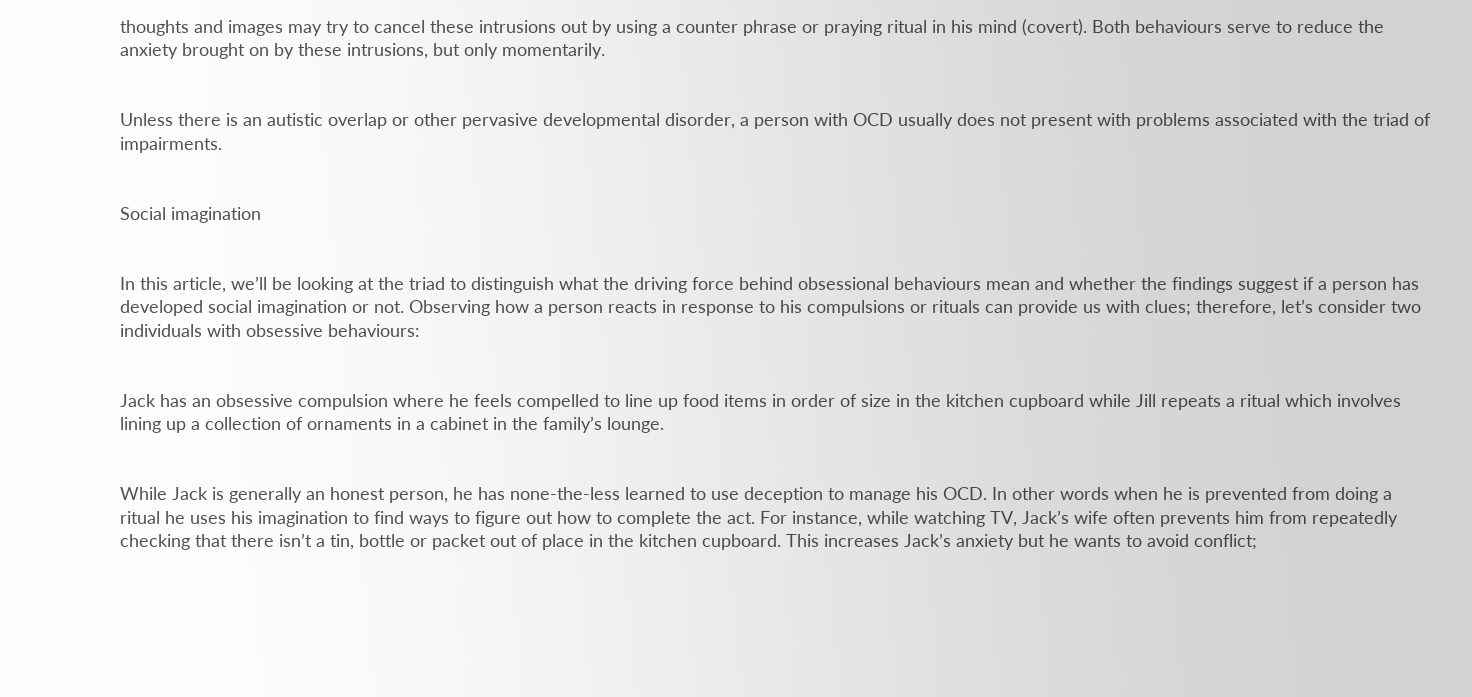thoughts and images may try to cancel these intrusions out by using a counter phrase or praying ritual in his mind (covert). Both behaviours serve to reduce the anxiety brought on by these intrusions, but only momentarily.


Unless there is an autistic overlap or other pervasive developmental disorder, a person with OCD usually does not present with problems associated with the triad of impairments.


Social imagination


In this article, we’ll be looking at the triad to distinguish what the driving force behind obsessional behaviours mean and whether the findings suggest if a person has developed social imagination or not. Observing how a person reacts in response to his compulsions or rituals can provide us with clues; therefore, let’s consider two individuals with obsessive behaviours:


Jack has an obsessive compulsion where he feels compelled to line up food items in order of size in the kitchen cupboard while Jill repeats a ritual which involves lining up a collection of ornaments in a cabinet in the family’s lounge.


While Jack is generally an honest person, he has none-the-less learned to use deception to manage his OCD. In other words when he is prevented from doing a ritual he uses his imagination to find ways to figure out how to complete the act. For instance, while watching TV, Jack’s wife often prevents him from repeatedly checking that there isn’t a tin, bottle or packet out of place in the kitchen cupboard. This increases Jack’s anxiety but he wants to avoid conflict;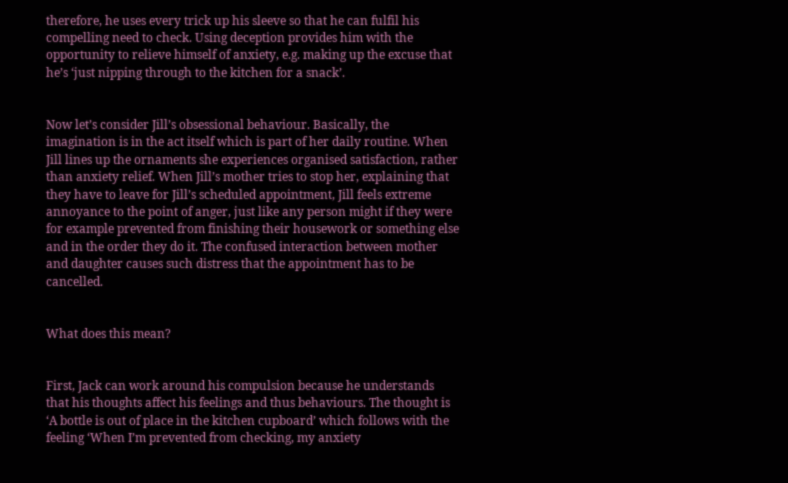therefore, he uses every trick up his sleeve so that he can fulfil his compelling need to check. Using deception provides him with the opportunity to relieve himself of anxiety, e.g. making up the excuse that he’s ‘just nipping through to the kitchen for a snack’.


Now let’s consider Jill’s obsessional behaviour. Basically, the imagination is in the act itself which is part of her daily routine. When Jill lines up the ornaments she experiences organised satisfaction, rather than anxiety relief. When Jill’s mother tries to stop her, explaining that they have to leave for Jill’s scheduled appointment, Jill feels extreme annoyance to the point of anger, just like any person might if they were for example prevented from finishing their housework or something else and in the order they do it. The confused interaction between mother and daughter causes such distress that the appointment has to be cancelled.


What does this mean?


First, Jack can work around his compulsion because he understands that his thoughts affect his feelings and thus behaviours. The thought is ‘A bottle is out of place in the kitchen cupboard’ which follows with the feeling ‘When I’m prevented from checking, my anxiety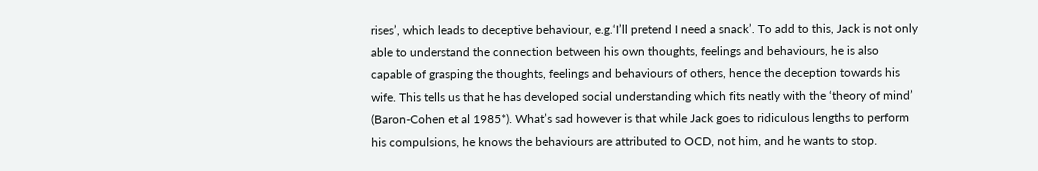rises’, which leads to deceptive behaviour, e.g.‘I’ll pretend I need a snack’. To add to this, Jack is not only able to understand the connection between his own thoughts, feelings and behaviours, he is also capable of grasping the thoughts, feelings and behaviours of others, hence the deception towards his wife. This tells us that he has developed social understanding which fits neatly with the ‘theory of mind’ (Baron-Cohen et al 1985*). What’s sad however is that while Jack goes to ridiculous lengths to perform his compulsions, he knows the behaviours are attributed to OCD, not him, and he wants to stop.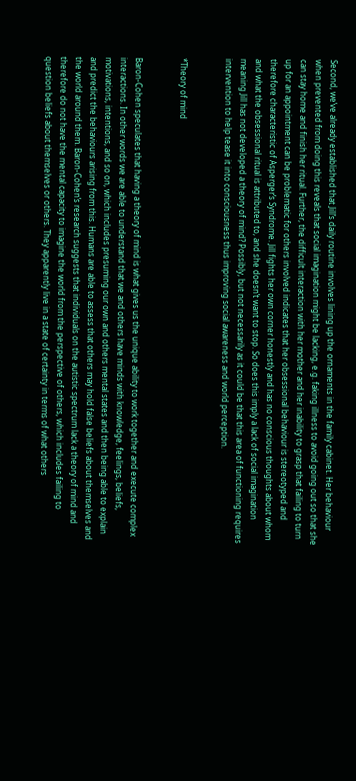Second, we’ve already established that Jill’s daily routine involves lining up the ornaments in the family cabinet. Her behaviour when prevented from doing this reveals that social imagination might be lacking, e.g. faking illness to avoid going out so that she can stay home and finish her ritual. Further, the difficult interaction with her mother and her inability to grasp that failing to turn up for an appointment can be problematic for others involved indicates that her obsessional behaviour is stereotyped and therefore characteristic of Asperger’s Syndrome. Jill fights her own corner honestly and has no conscious thoughts about whom and what the obsessional ritual is attributed to, and she doesn’t want to stop. So does this imply a lack of social imagination meaning Jill has not developed a theory of mind? Possibly, but not necessarily as it could be that this area of functioning requires intervention to help tease it into consciousness thus improving social awareness and world perception.


*Theory of mind


Baron-Cohen speculates that having a theory of mind is what gives us the unique ability to work together and execute complex interactions. In other words we are able to understand that we and others have minds with knowledge, feelings, beliefs, motivations, intentions, and so on, which includes presuming our own and others mental states and then being able to explain and predict the behaviours arising from this. Humans are able to assess that others may hold false beliefs about themselves and the world around them. Baron-Cohen’s research suggests that individuals on the autistic spectrum lack a theory of mind and therefore do not have the mental capacity to imagine the world from the perspective of others, which includes failing to question beliefs about themselves or others. They apparently live in a state of certainty in terms of what others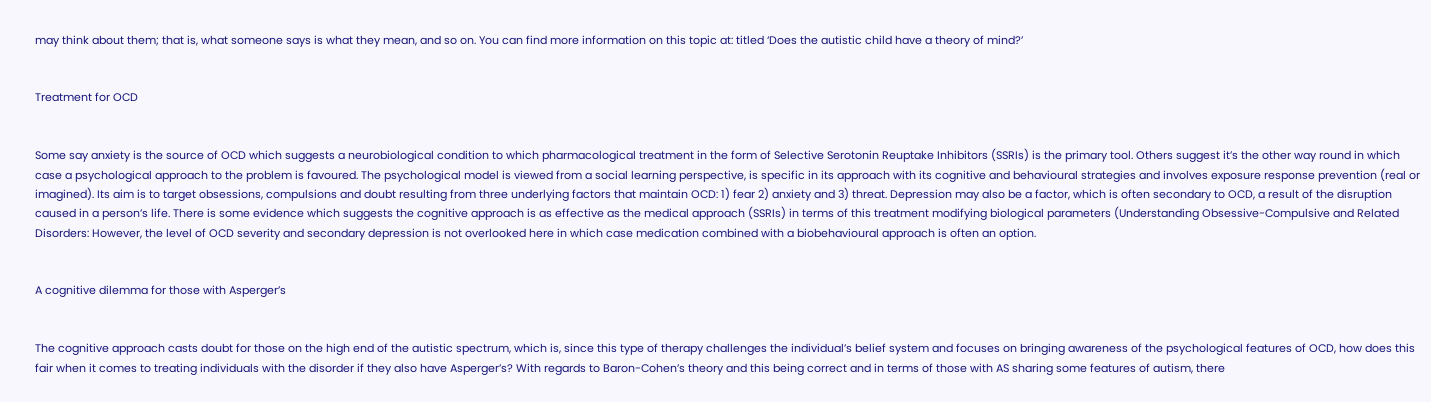may think about them; that is, what someone says is what they mean, and so on. You can find more information on this topic at: titled ‘Does the autistic child have a theory of mind?’


Treatment for OCD


Some say anxiety is the source of OCD which suggests a neurobiological condition to which pharmacological treatment in the form of Selective Serotonin Reuptake Inhibitors (SSRIs) is the primary tool. Others suggest it’s the other way round in which case a psychological approach to the problem is favoured. The psychological model is viewed from a social learning perspective, is specific in its approach with its cognitive and behavioural strategies and involves exposure response prevention (real or imagined). Its aim is to target obsessions, compulsions and doubt resulting from three underlying factors that maintain OCD: 1) fear 2) anxiety and 3) threat. Depression may also be a factor, which is often secondary to OCD, a result of the disruption caused in a person’s life. There is some evidence which suggests the cognitive approach is as effective as the medical approach (SSRIs) in terms of this treatment modifying biological parameters (Understanding Obsessive-Compulsive and Related Disorders: However, the level of OCD severity and secondary depression is not overlooked here in which case medication combined with a biobehavioural approach is often an option.


A cognitive dilemma for those with Asperger’s


The cognitive approach casts doubt for those on the high end of the autistic spectrum, which is, since this type of therapy challenges the individual’s belief system and focuses on bringing awareness of the psychological features of OCD, how does this fair when it comes to treating individuals with the disorder if they also have Asperger’s? With regards to Baron-Cohen’s theory and this being correct and in terms of those with AS sharing some features of autism, there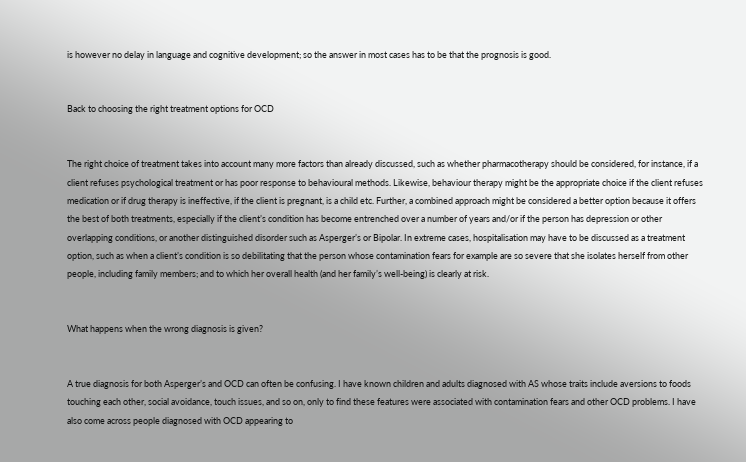is however no delay in language and cognitive development; so the answer in most cases has to be that the prognosis is good.


Back to choosing the right treatment options for OCD


The right choice of treatment takes into account many more factors than already discussed, such as whether pharmacotherapy should be considered, for instance, if a client refuses psychological treatment or has poor response to behavioural methods. Likewise, behaviour therapy might be the appropriate choice if the client refuses medication or if drug therapy is ineffective, if the client is pregnant, is a child etc. Further, a combined approach might be considered a better option because it offers the best of both treatments, especially if the client’s condition has become entrenched over a number of years and/or if the person has depression or other overlapping conditions, or another distinguished disorder such as Asperger’s or Bipolar. In extreme cases, hospitalisation may have to be discussed as a treatment option, such as when a client’s condition is so debilitating that the person whose contamination fears for example are so severe that she isolates herself from other people, including family members; and to which her overall health (and her family’s well-being) is clearly at risk.


What happens when the wrong diagnosis is given?


A true diagnosis for both Asperger’s and OCD can often be confusing. I have known children and adults diagnosed with AS whose traits include aversions to foods touching each other, social avoidance, touch issues, and so on, only to find these features were associated with contamination fears and other OCD problems. I have also come across people diagnosed with OCD appearing to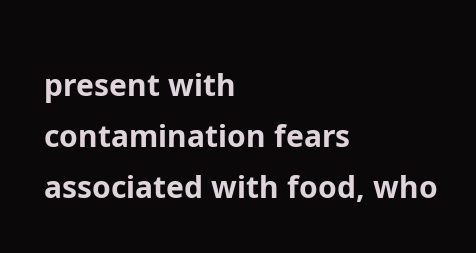present with contamination fears associated with food, who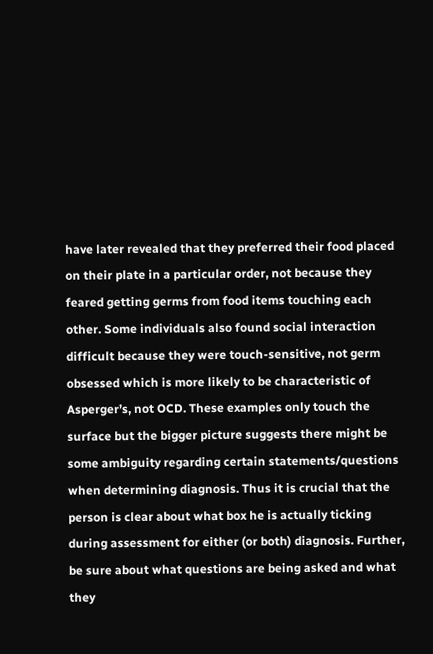have later revealed that they preferred their food placed on their plate in a particular order, not because they feared getting germs from food items touching each other. Some individuals also found social interaction difficult because they were touch-sensitive, not germ obsessed which is more likely to be characteristic of Asperger’s, not OCD. These examples only touch the surface but the bigger picture suggests there might be some ambiguity regarding certain statements/questions when determining diagnosis. Thus it is crucial that the person is clear about what box he is actually ticking during assessment for either (or both) diagnosis. Further, be sure about what questions are being asked and what they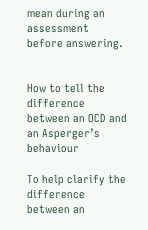mean during an assessment before answering.


How to tell the difference between an OCD and an Asperger’s behaviour

To help clarify the difference between an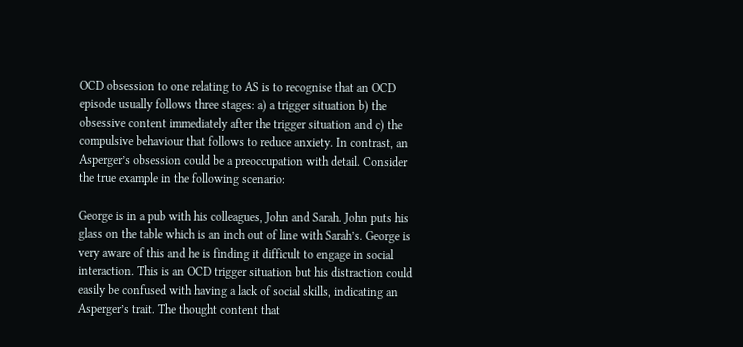OCD obsession to one relating to AS is to recognise that an OCD episode usually follows three stages: a) a trigger situation b) the obsessive content immediately after the trigger situation and c) the compulsive behaviour that follows to reduce anxiety. In contrast, an Asperger’s obsession could be a preoccupation with detail. Consider the true example in the following scenario:

George is in a pub with his colleagues, John and Sarah. John puts his glass on the table which is an inch out of line with Sarah’s. George is very aware of this and he is finding it difficult to engage in social interaction. This is an OCD trigger situation but his distraction could easily be confused with having a lack of social skills, indicating an Asperger’s trait. The thought content that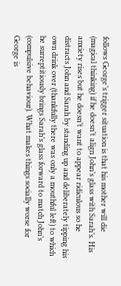follows George’s trigger situation is that his mother will die (magical thinking) if he doesn’t align John’s glass with Sarah’s. His anxiety rises but he doesn’t want to appear ridiculous so he distracts John and Sarah by standing up and deliberately tipping his own drink over (thankfully there was only a mouthful left) to which he surreptitiously brings Sarah’s glass forward to match John’s (compulsive behaviour). What makes things socially worse for George is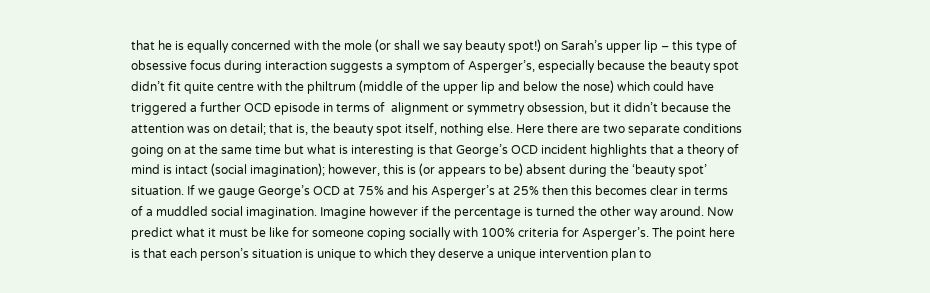that he is equally concerned with the mole (or shall we say beauty spot!) on Sarah’s upper lip – this type of obsessive focus during interaction suggests a symptom of Asperger’s, especially because the beauty spot didn’t fit quite centre with the philtrum (middle of the upper lip and below the nose) which could have triggered a further OCD episode in terms of  alignment or symmetry obsession, but it didn’t because the attention was on detail; that is, the beauty spot itself, nothing else. Here there are two separate conditions going on at the same time but what is interesting is that George’s OCD incident highlights that a theory of mind is intact (social imagination); however, this is (or appears to be) absent during the ‘beauty spot’ situation. If we gauge George’s OCD at 75% and his Asperger’s at 25% then this becomes clear in terms of a muddled social imagination. Imagine however if the percentage is turned the other way around. Now predict what it must be like for someone coping socially with 100% criteria for Asperger’s. The point here is that each person’s situation is unique to which they deserve a unique intervention plan to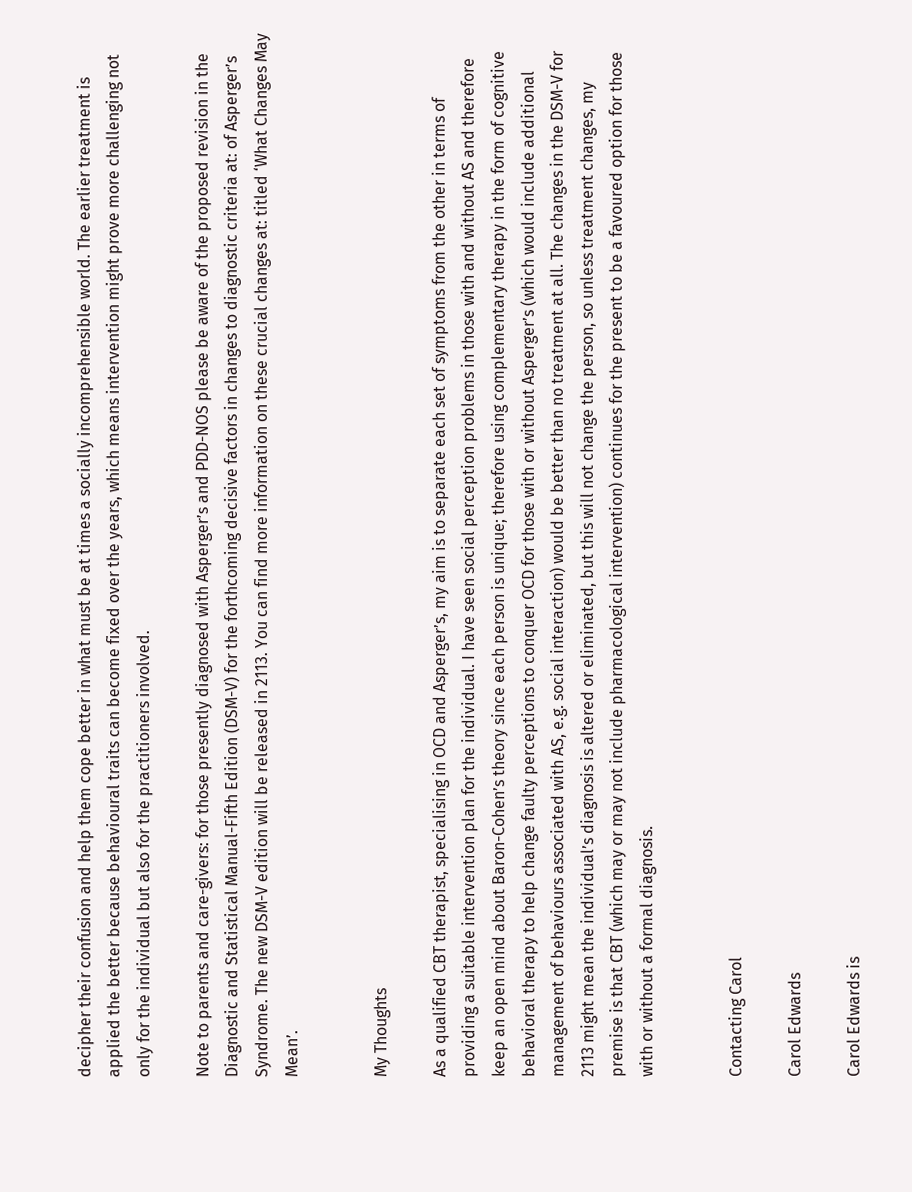decipher their confusion and help them cope better in what must be at times a socially incomprehensible world. The earlier treatment is applied the better because behavioural traits can become fixed over the years, which means intervention might prove more challenging not only for the individual but also for the practitioners involved.

Note to parents and care-givers: for those presently diagnosed with Asperger’s and PDD-NOS please be aware of the proposed revision in the Diagnostic and Statistical Manual-Fifth Edition (DSM-V) for the forthcoming decisive factors in changes to diagnostic criteria at: of Asperger’s Syndrome. The new DSM-V edition will be released in 2113. You can find more information on these crucial changes at: titled ‘What Changes May Mean’.


My Thoughts

As a qualified CBT therapist, specialising in OCD and Asperger’s, my aim is to separate each set of symptoms from the other in terms of providing a suitable intervention plan for the individual. I have seen social perception problems in those with and without AS and therefore keep an open mind about Baron-Cohen’s theory since each person is unique; therefore using complementary therapy in the form of cognitive behavioral therapy to help change faulty perceptions to conquer OCD for those with or without Asperger’s (which would include additional management of behaviours associated with AS, e.g. social interaction) would be better than no treatment at all. The changes in the DSM-V for 2113 might mean the individual’s diagnosis is altered or eliminated, but this will not change the person, so unless treatment changes, my premise is that CBT (which may or may not include pharmacological intervention) continues for the present to be a favoured option for those with or without a formal diagnosis.


Contacting Carol

Carol Edwards

Carol Edwards is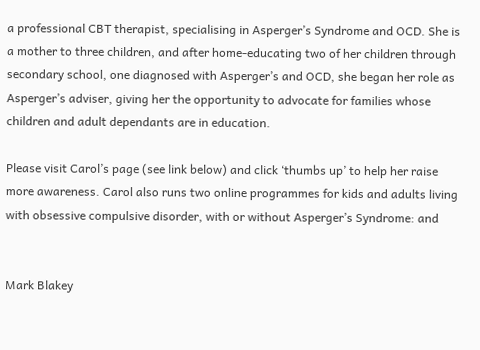a professional CBT therapist, specialising in Asperger’s Syndrome and OCD. She is a mother to three children, and after home-educating two of her children through secondary school, one diagnosed with Asperger’s and OCD, she began her role as Asperger’s adviser, giving her the opportunity to advocate for families whose children and adult dependants are in education.

Please visit Carol’s page (see link below) and click ‘thumbs up’ to help her raise more awareness. Carol also runs two online programmes for kids and adults living with obsessive compulsive disorder, with or without Asperger’s Syndrome: and


Mark Blakey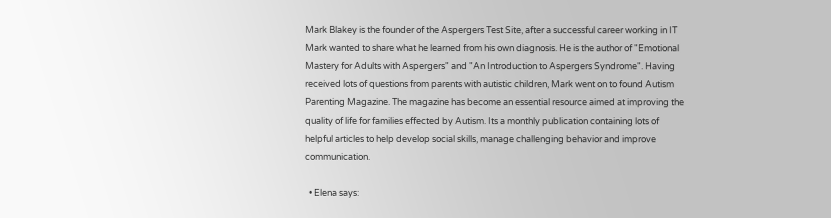Mark Blakey is the founder of the Aspergers Test Site, after a successful career working in IT Mark wanted to share what he learned from his own diagnosis. He is the author of "Emotional Mastery for Adults with Aspergers" and "An Introduction to Aspergers Syndrome". Having received lots of questions from parents with autistic children, Mark went on to found Autism Parenting Magazine. The magazine has become an essential resource aimed at improving the quality of life for families effected by Autism. Its a monthly publication containing lots of helpful articles to help develop social skills, manage challenging behavior and improve communication.

  • Elena says: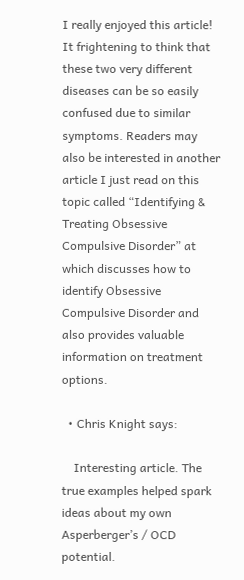I really enjoyed this article! It frightening to think that these two very different diseases can be so easily confused due to similar symptoms. Readers may also be interested in another article I just read on this topic called “Identifying & Treating Obsessive Compulsive Disorder” at which discusses how to identify Obsessive Compulsive Disorder and also provides valuable information on treatment options.

  • Chris Knight says:

    Interesting article. The true examples helped spark ideas about my own Asperberger’s / OCD potential.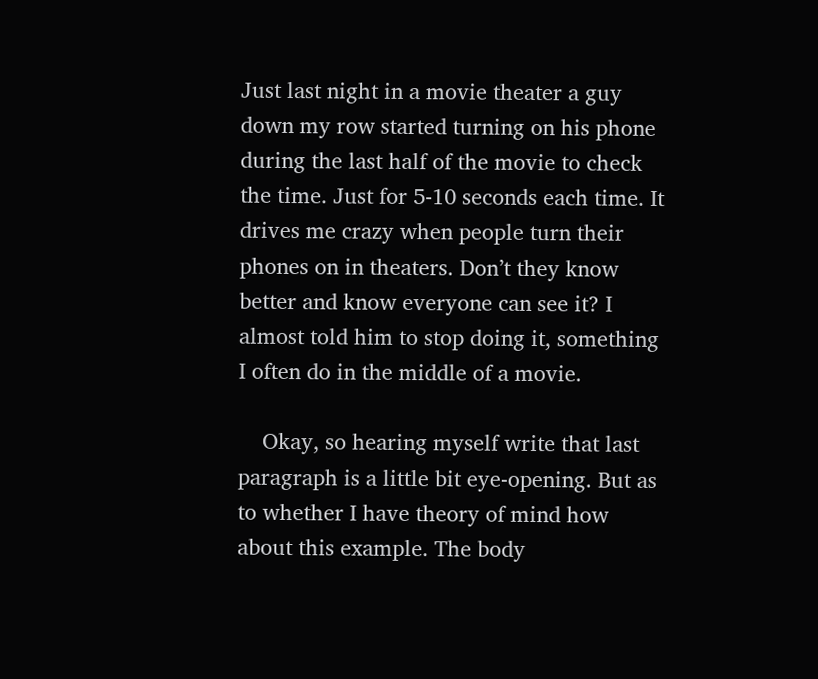Just last night in a movie theater a guy down my row started turning on his phone during the last half of the movie to check the time. Just for 5-10 seconds each time. It drives me crazy when people turn their phones on in theaters. Don’t they know better and know everyone can see it? I almost told him to stop doing it, something I often do in the middle of a movie.

    Okay, so hearing myself write that last paragraph is a little bit eye-opening. But as to whether I have theory of mind how about this example. The body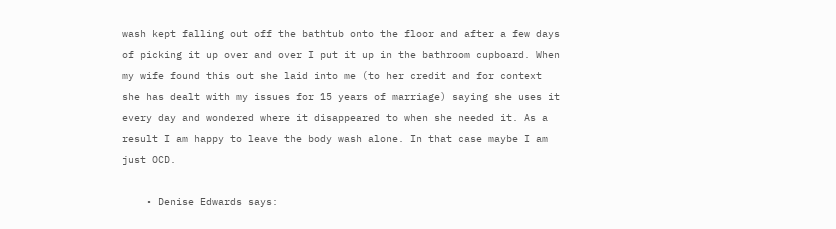wash kept falling out off the bathtub onto the floor and after a few days of picking it up over and over I put it up in the bathroom cupboard. When my wife found this out she laid into me (to her credit and for context she has dealt with my issues for 15 years of marriage) saying she uses it every day and wondered where it disappeared to when she needed it. As a result I am happy to leave the body wash alone. In that case maybe I am just OCD.

    • Denise Edwards says: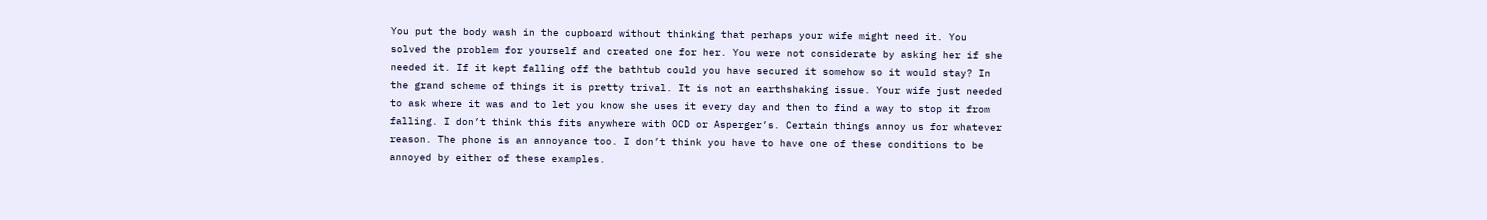You put the body wash in the cupboard without thinking that perhaps your wife might need it. You solved the problem for yourself and created one for her. You were not considerate by asking her if she needed it. If it kept falling off the bathtub could you have secured it somehow so it would stay? In the grand scheme of things it is pretty trival. It is not an earthshaking issue. Your wife just needed to ask where it was and to let you know she uses it every day and then to find a way to stop it from falling. I don’t think this fits anywhere with OCD or Asperger’s. Certain things annoy us for whatever reason. The phone is an annoyance too. I don’t think you have to have one of these conditions to be annoyed by either of these examples.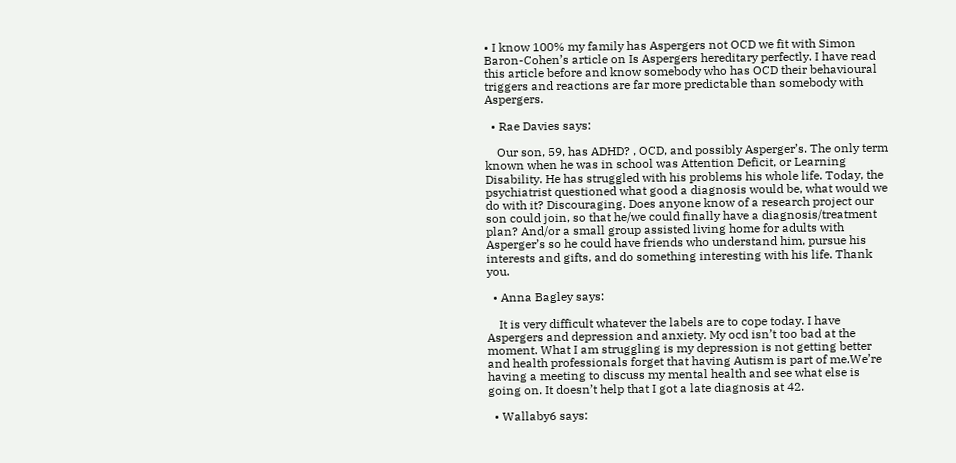• I know 100% my family has Aspergers not OCD we fit with Simon Baron-Cohen’s article on Is Aspergers hereditary perfectly. I have read this article before and know somebody who has OCD their behavioural triggers and reactions are far more predictable than somebody with Aspergers.

  • Rae Davies says:

    Our son, 59, has ADHD? , OCD, and possibly Asperger’s. The only term known when he was in school was Attention Deficit, or Learning Disability. He has struggled with his problems his whole life. Today, the psychiatrist questioned what good a diagnosis would be, what would we do with it? Discouraging. Does anyone know of a research project our son could join, so that he/we could finally have a diagnosis/treatment plan? And/or a small group assisted living home for adults with Asperger’s so he could have friends who understand him, pursue his interests and gifts, and do something interesting with his life. Thank you.

  • Anna Bagley says:

    It is very difficult whatever the labels are to cope today. I have Aspergers and depression and anxiety. My ocd isn’t too bad at the moment. What I am struggling is my depression is not getting better and health professionals forget that having Autism is part of me.We’re having a meeting to discuss my mental health and see what else is going on. It doesn’t help that I got a late diagnosis at 42.

  • Wallaby6 says: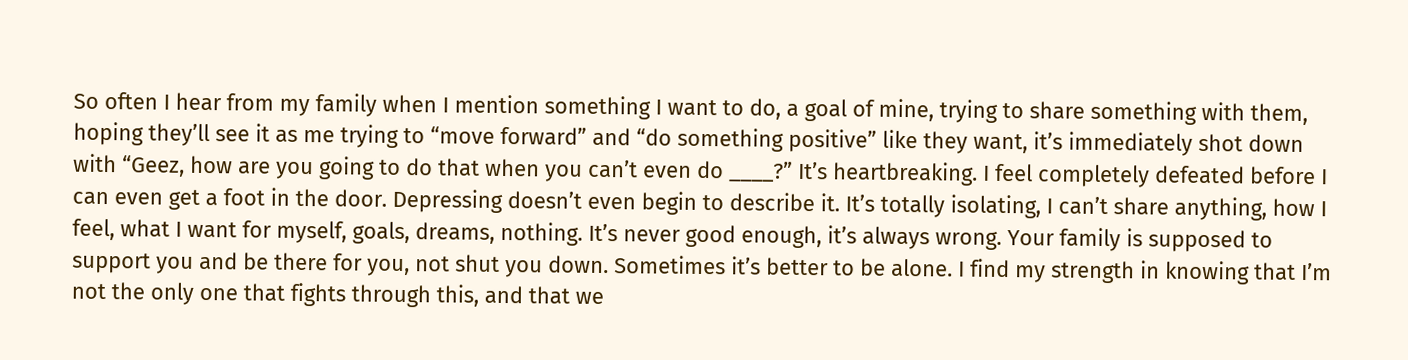So often I hear from my family when I mention something I want to do, a goal of mine, trying to share something with them, hoping they’ll see it as me trying to “move forward” and “do something positive” like they want, it’s immediately shot down with “Geez, how are you going to do that when you can’t even do ____?” It’s heartbreaking. I feel completely defeated before I can even get a foot in the door. Depressing doesn’t even begin to describe it. It’s totally isolating, I can’t share anything, how I feel, what I want for myself, goals, dreams, nothing. It’s never good enough, it’s always wrong. Your family is supposed to support you and be there for you, not shut you down. Sometimes it’s better to be alone. I find my strength in knowing that I’m not the only one that fights through this, and that we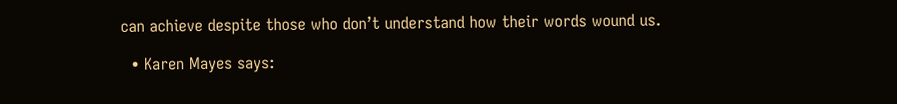can achieve despite those who don’t understand how their words wound us.

  • Karen Mayes says: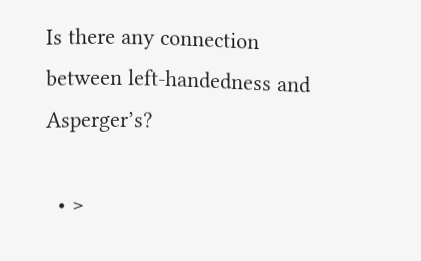Is there any connection between left-handedness and Asperger’s?

  • >